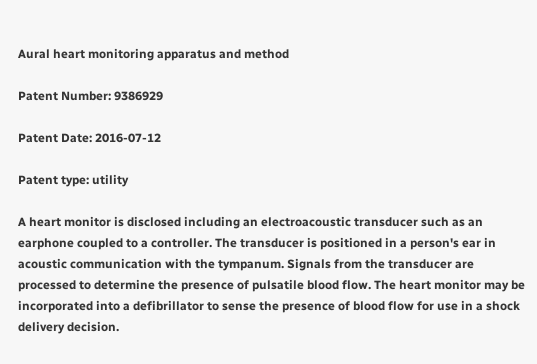Aural heart monitoring apparatus and method

Patent Number: 9386929

Patent Date: 2016-07-12

Patent type: utility

A heart monitor is disclosed including an electroacoustic transducer such as an earphone coupled to a controller. The transducer is positioned in a person's ear in acoustic communication with the tympanum. Signals from the transducer are processed to determine the presence of pulsatile blood flow. The heart monitor may be incorporated into a defibrillator to sense the presence of blood flow for use in a shock delivery decision.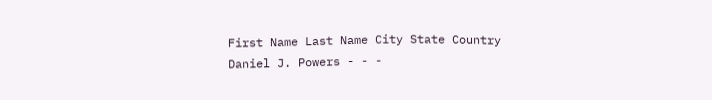First Name Last Name City State Country
Daniel J. Powers - - -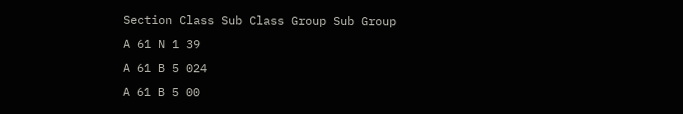Section Class Sub Class Group Sub Group
A 61 N 1 39
A 61 B 5 024
A 61 B 5 00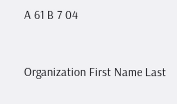A 61 B 7 04


Organization First Name Last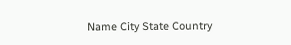Name City State Country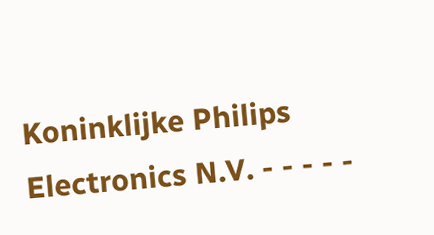Koninklijke Philips Electronics N.V. - - - - -